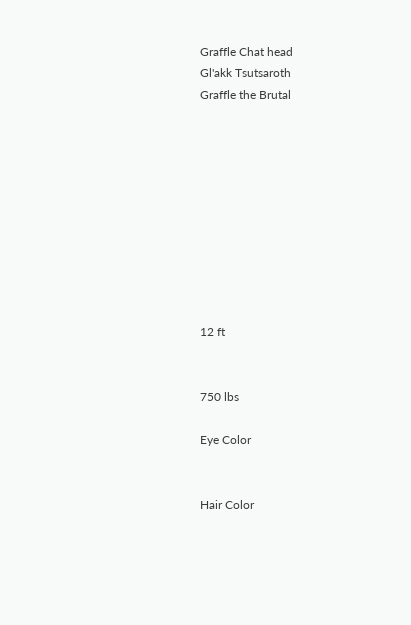Graffle Chat head
Gl'akk Tsutsaroth
Graffle the Brutal










12 ft


750 lbs

Eye Color


Hair Color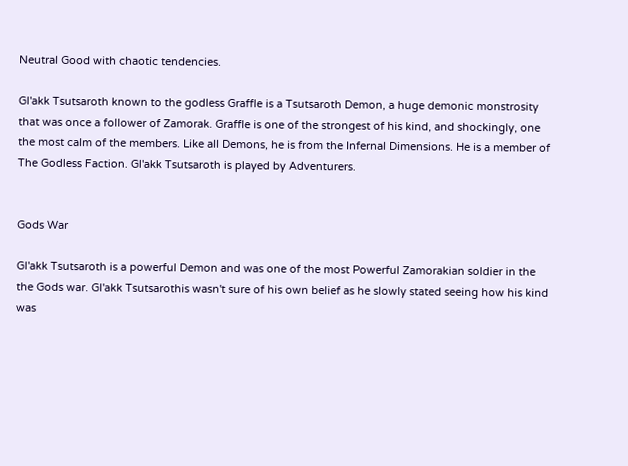Neutral Good with chaotic tendencies.

Gl'akk Tsutsaroth known to the godless Graffle is a Tsutsaroth Demon, a huge demonic monstrosity that was once a follower of Zamorak. Graffle is one of the strongest of his kind, and shockingly, one the most calm of the members. Like all Demons, he is from the Infernal Dimensions. He is a member of The Godless Faction. Gl'akk Tsutsaroth is played by Adventurers.


Gods War

Gl'akk Tsutsaroth is a powerful Demon and was one of the most Powerful Zamorakian soldier in the the Gods war. Gl'akk Tsutsarothis wasn't sure of his own belief as he slowly stated seeing how his kind was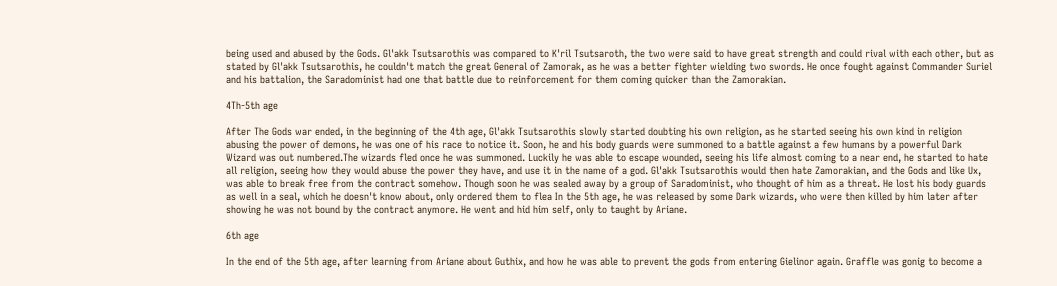being used and abused by the Gods. Gl'akk Tsutsarothis was compared to K'ril Tsutsaroth, the two were said to have great strength and could rival with each other, but as stated by Gl'akk Tsutsarothis, he couldn't match the great General of Zamorak, as he was a better fighter wielding two swords. He once fought against Commander Suriel and his battalion, the Saradominist had one that battle due to reinforcement for them coming quicker than the Zamorakian.

4Th-5th age

After The Gods war ended, in the beginning of the 4th age, Gl'akk Tsutsarothis slowly started doubting his own religion, as he started seeing his own kind in religion abusing the power of demons, he was one of his race to notice it. Soon, he and his body guards were summoned to a battle against a few humans by a powerful Dark Wizard was out numbered.The wizards fled once he was summoned. Luckily he was able to escape wounded, seeing his life almost coming to a near end, he started to hate all religion, seeing how they would abuse the power they have, and use it in the name of a god. Gl'akk Tsutsarothis would then hate Zamorakian, and the Gods and like Ux, was able to break free from the contract somehow. Though soon he was sealed away by a group of Saradominist, who thought of him as a threat. He lost his body guards as well in a seal, which he doesn't know about, only ordered them to flea In the 5th age, he was released by some Dark wizards, who were then killed by him later after showing he was not bound by the contract anymore. He went and hid him self, only to taught by Ariane.

6th age

In the end of the 5th age, after learning from Ariane about Guthix, and how he was able to prevent the gods from entering Gielinor again. Graffle was gonig to become a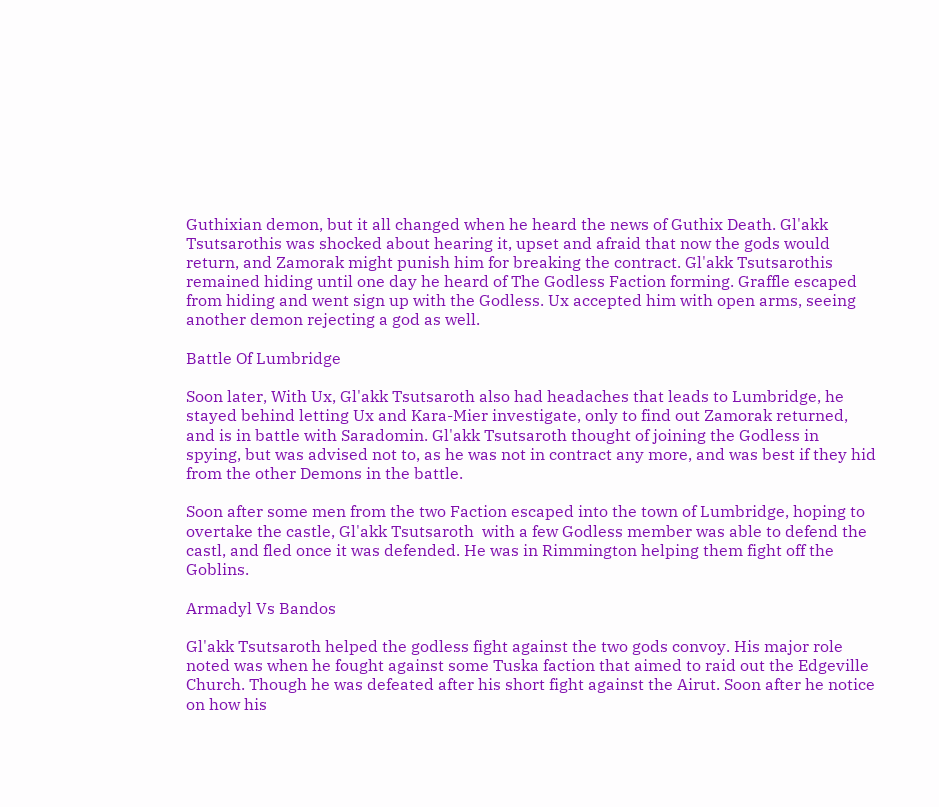Guthixian demon, but it all changed when he heard the news of Guthix Death. Gl'akk Tsutsarothis was shocked about hearing it, upset and afraid that now the gods would return, and Zamorak might punish him for breaking the contract. Gl'akk Tsutsarothis remained hiding until one day he heard of The Godless Faction forming. Graffle escaped from hiding and went sign up with the Godless. Ux accepted him with open arms, seeing another demon rejecting a god as well.

Battle Of Lumbridge

Soon later, With Ux, Gl'akk Tsutsaroth also had headaches that leads to Lumbridge, he stayed behind letting Ux and Kara-Mier investigate, only to find out Zamorak returned, and is in battle with Saradomin. Gl'akk Tsutsaroth thought of joining the Godless in spying, but was advised not to, as he was not in contract any more, and was best if they hid from the other Demons in the battle.

Soon after some men from the two Faction escaped into the town of Lumbridge, hoping to overtake the castle, Gl'akk Tsutsaroth  with a few Godless member was able to defend the castl, and fled once it was defended. He was in Rimmington helping them fight off the Goblins.

Armadyl Vs Bandos

Gl'akk Tsutsaroth helped the godless fight against the two gods convoy. His major role noted was when he fought against some Tuska faction that aimed to raid out the Edgeville Church. Though he was defeated after his short fight against the Airut. Soon after he notice on how his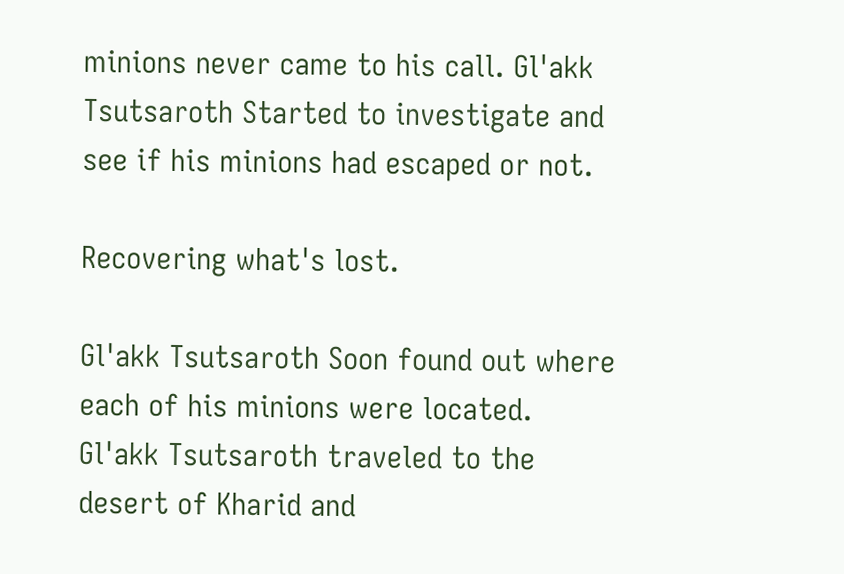minions never came to his call. Gl'akk Tsutsaroth Started to investigate and see if his minions had escaped or not.

Recovering what's lost.

Gl'akk Tsutsaroth Soon found out where each of his minions were located. Gl'akk Tsutsaroth traveled to the desert of Kharid and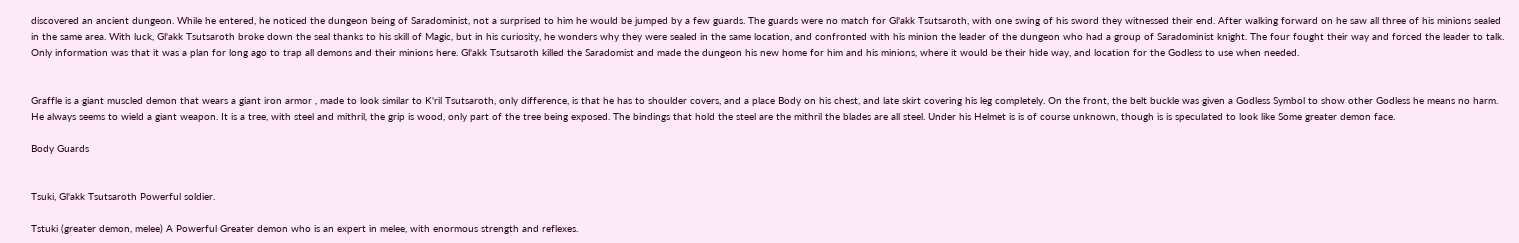discovered an ancient dungeon. While he entered, he noticed the dungeon being of Saradominist, not a surprised to him he would be jumped by a few guards. The guards were no match for Gl'akk Tsutsaroth, with one swing of his sword they witnessed their end. After walking forward on he saw all three of his minions sealed in the same area. With luck, Gl'akk Tsutsaroth broke down the seal thanks to his skill of Magic, but in his curiosity, he wonders why they were sealed in the same location, and confronted with his minion the leader of the dungeon who had a group of Saradominist knight. The four fought their way and forced the leader to talk. Only information was that it was a plan for long ago to trap all demons and their minions here. Gl'akk Tsutsaroth killed the Saradomist and made the dungeon his new home for him and his minions, where it would be their hide way, and location for the Godless to use when needed.


Graffle is a giant muscled demon that wears a giant iron armor , made to look similar to K'ril Tsutsaroth, only difference, is that he has to shoulder covers, and a place Body on his chest, and late skirt covering his leg completely. On the front, the belt buckle was given a Godless Symbol to show other Godless he means no harm. He always seems to wield a giant weapon. It is a tree, with steel and mithril, the grip is wood, only part of the tree being exposed. The bindings that hold the steel are the mithril the blades are all steel. Under his Helmet is is of course unknown, though is is speculated to look like Some greater demon face.

Body Guards


Tsuki, Gl'akk Tsutsaroth Powerful soldier.

Tstuki (greater demon, melee) A Powerful Greater demon who is an expert in melee, with enormous strength and reflexes.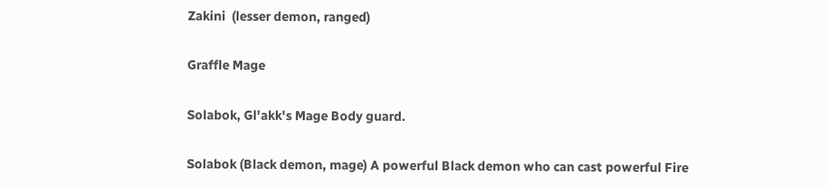Zakini  (lesser demon, ranged)

Graffle Mage

Solabok, Gl'akk's Mage Body guard.

Solabok (Black demon, mage) A powerful Black demon who can cast powerful Fire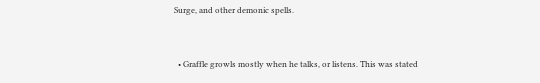Surge, and other demonic spells.


  • Graffle growls mostly when he talks, or listens. This was stated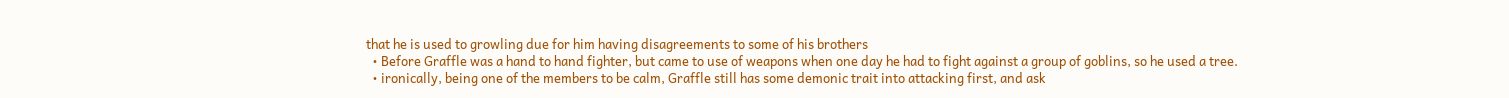that he is used to growling due for him having disagreements to some of his brothers
  • Before Graffle was a hand to hand fighter, but came to use of weapons when one day he had to fight against a group of goblins, so he used a tree.
  • ironically, being one of the members to be calm, Graffle still has some demonic trait into attacking first, and ask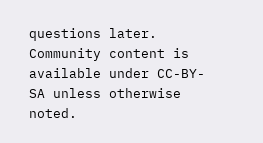questions later.
Community content is available under CC-BY-SA unless otherwise noted.